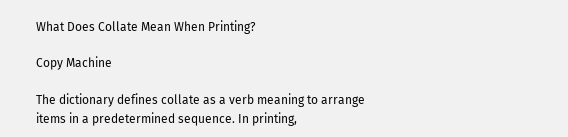What Does Collate Mean When Printing?

Copy Machine

The dictionary defines collate as a verb meaning to arrange items in a predetermined sequence. In printing,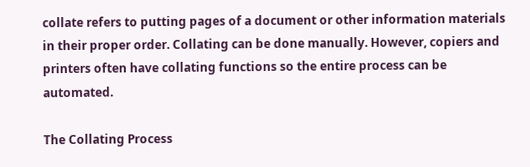collate refers to putting pages of a document or other information materials in their proper order. Collating can be done manually. However, copiers and printers often have collating functions so the entire process can be automated.

The Collating Process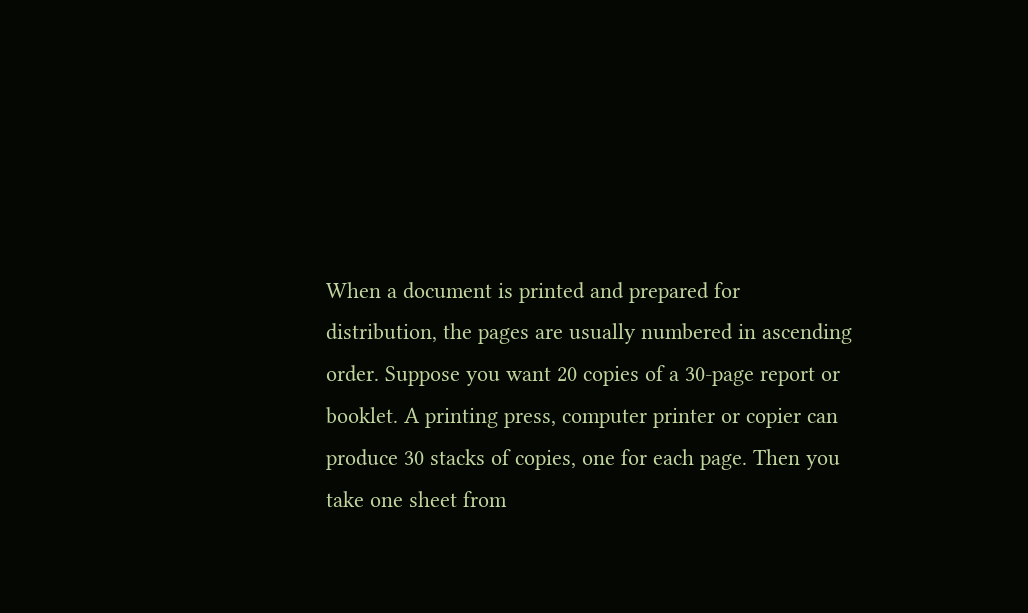When a document is printed and prepared for distribution, the pages are usually numbered in ascending order. Suppose you want 20 copies of a 30-page report or booklet. A printing press, computer printer or copier can produce 30 stacks of copies, one for each page. Then you take one sheet from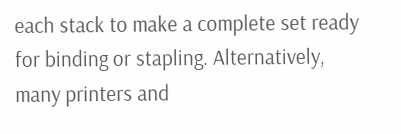each stack to make a complete set ready for binding or stapling. Alternatively, many printers and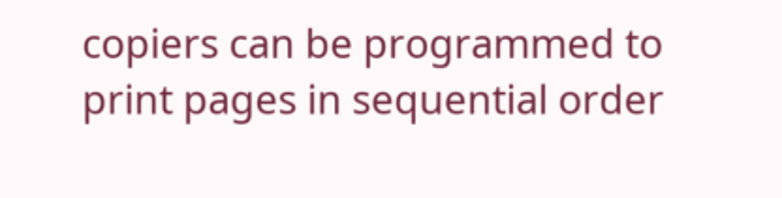copiers can be programmed to print pages in sequential order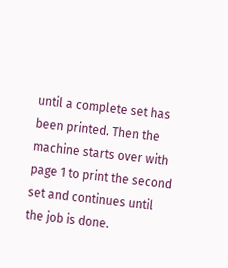until a complete set has been printed. Then the machine starts over with page 1 to print the second set and continues until the job is done.